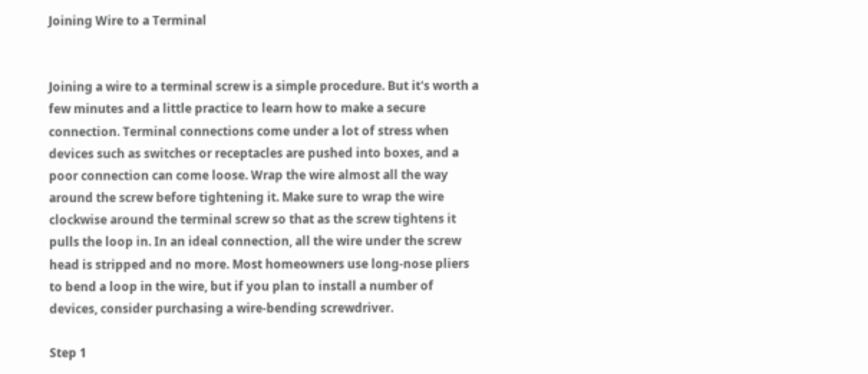Joining Wire to a Terminal


Joining a wire to a terminal screw is a simple procedure. But it's worth a few minutes and a little practice to learn how to make a secure connection. Terminal connections come under a lot of stress when devices such as switches or receptacles are pushed into boxes, and a poor connection can come loose. Wrap the wire almost all the way around the screw before tightening it. Make sure to wrap the wire clockwise around the terminal screw so that as the screw tightens it pulls the loop in. In an ideal connection, all the wire under the screw head is stripped and no more. Most homeowners use long-nose pliers to bend a loop in the wire, but if you plan to install a number of devices, consider purchasing a wire-bending screwdriver.

Step 1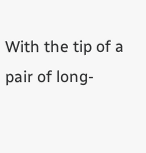With the tip of a pair of long-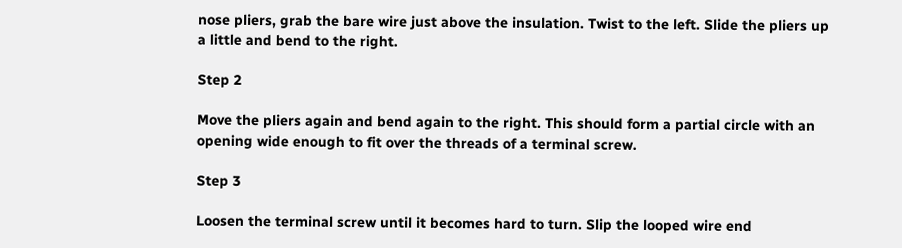nose pliers, grab the bare wire just above the insulation. Twist to the left. Slide the pliers up a little and bend to the right.

Step 2

Move the pliers again and bend again to the right. This should form a partial circle with an opening wide enough to fit over the threads of a terminal screw.

Step 3

Loosen the terminal screw until it becomes hard to turn. Slip the looped wire end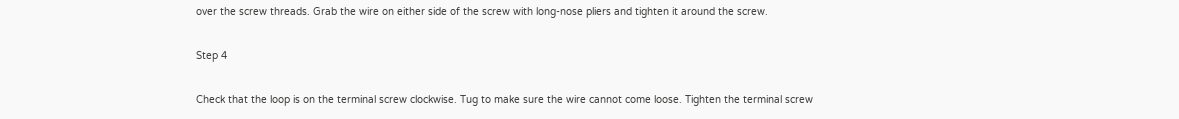over the screw threads. Grab the wire on either side of the screw with long-nose pliers and tighten it around the screw.

Step 4

Check that the loop is on the terminal screw clockwise. Tug to make sure the wire cannot come loose. Tighten the terminal screw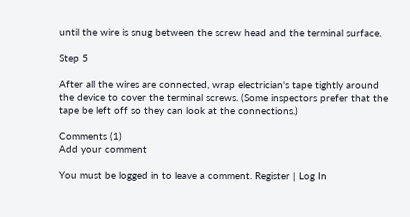until the wire is snug between the screw head and the terminal surface.

Step 5

After all the wires are connected, wrap electrician's tape tightly around the device to cover the terminal screws. (Some inspectors prefer that the tape be left off so they can look at the connections.)

Comments (1)
Add your comment

You must be logged in to leave a comment. Register | Log In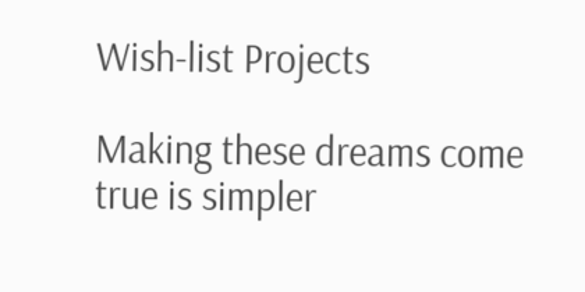Wish-list Projects

Making these dreams come true is simpler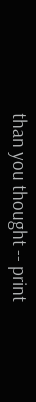than you thought -- print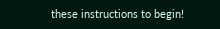these instructions to begin!